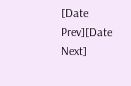[Date Prev][Date Next]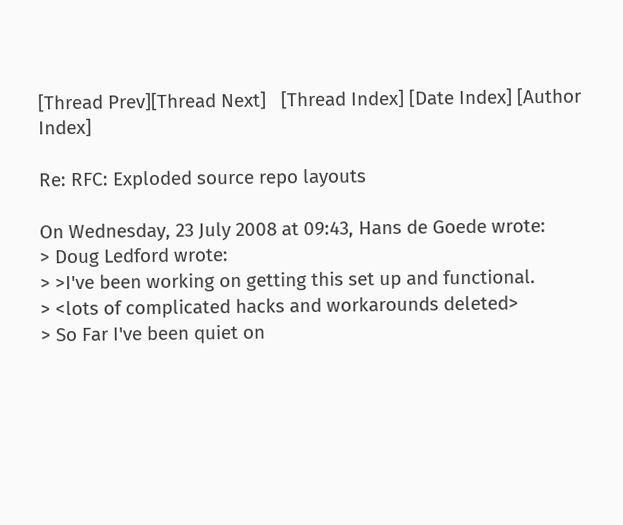[Thread Prev][Thread Next]   [Thread Index] [Date Index] [Author Index]

Re: RFC: Exploded source repo layouts

On Wednesday, 23 July 2008 at 09:43, Hans de Goede wrote:
> Doug Ledford wrote:
> >I've been working on getting this set up and functional.
> <lots of complicated hacks and workarounds deleted>
> So Far I've been quiet on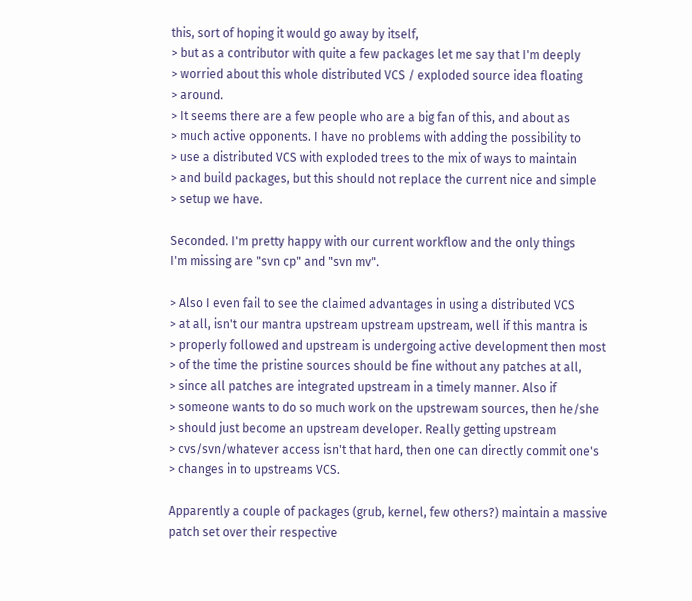this, sort of hoping it would go away by itself,
> but as a contributor with quite a few packages let me say that I'm deeply
> worried about this whole distributed VCS / exploded source idea floating
> around.
> It seems there are a few people who are a big fan of this, and about as
> much active opponents. I have no problems with adding the possibility to
> use a distributed VCS with exploded trees to the mix of ways to maintain
> and build packages, but this should not replace the current nice and simple
> setup we have.

Seconded. I'm pretty happy with our current workflow and the only things
I'm missing are "svn cp" and "svn mv".

> Also I even fail to see the claimed advantages in using a distributed VCS
> at all, isn't our mantra upstream upstream upstream, well if this mantra is
> properly followed and upstream is undergoing active development then most
> of the time the pristine sources should be fine without any patches at all,
> since all patches are integrated upstream in a timely manner. Also if
> someone wants to do so much work on the upstrewam sources, then he/she
> should just become an upstream developer. Really getting upstream
> cvs/svn/whatever access isn't that hard, then one can directly commit one's
> changes in to upstreams VCS.

Apparently a couple of packages (grub, kernel, few others?) maintain a massive
patch set over their respective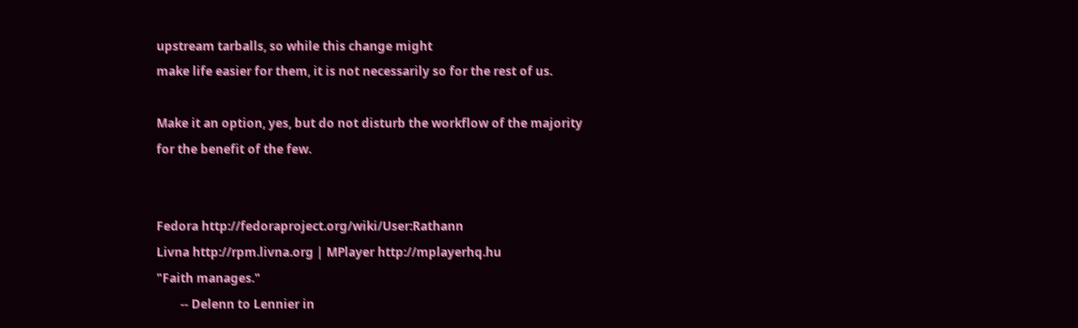upstream tarballs, so while this change might
make life easier for them, it is not necessarily so for the rest of us.

Make it an option, yes, but do not disturb the workflow of the majority
for the benefit of the few.


Fedora http://fedoraproject.org/wiki/User:Rathann
Livna http://rpm.livna.org | MPlayer http://mplayerhq.hu
"Faith manages."
        -- Delenn to Lennier in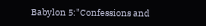Babylon 5:"Confessions and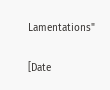Lamentations"

[Date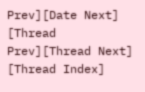Prev][Date Next]   [Thread Prev][Thread Next]   [Thread Index]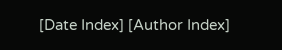[Date Index] [Author Index]